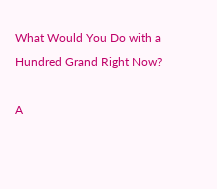What Would You Do with a Hundred Grand Right Now?

A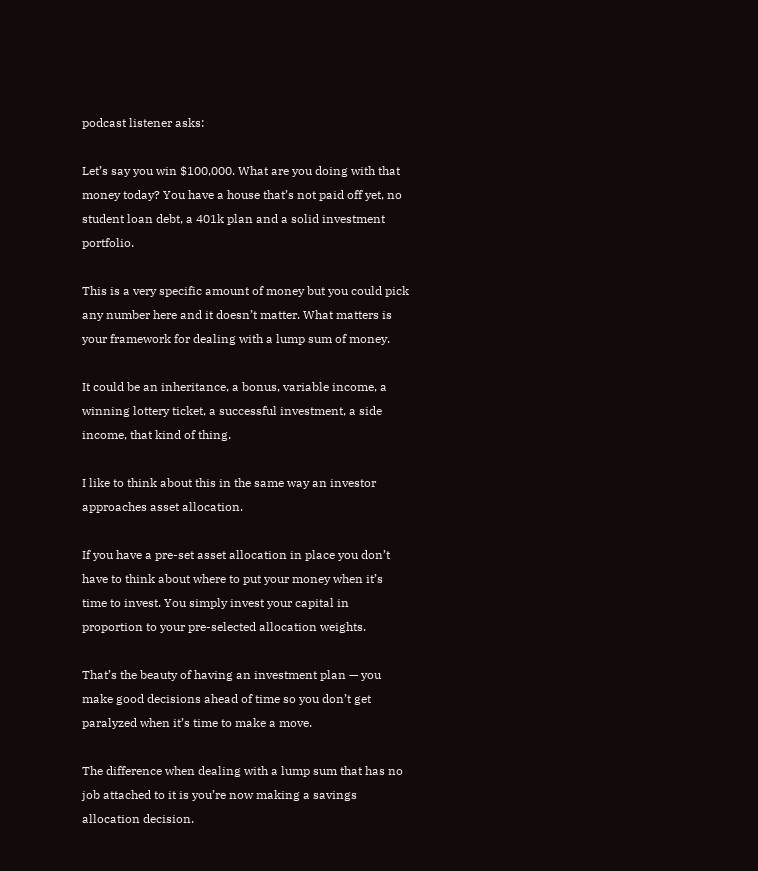podcast listener asks:

Let’s say you win $100,000. What are you doing with that money today? You have a house that’s not paid off yet, no student loan debt, a 401k plan and a solid investment portfolio.

This is a very specific amount of money but you could pick any number here and it doesn’t matter. What matters is your framework for dealing with a lump sum of money.

It could be an inheritance, a bonus, variable income, a winning lottery ticket, a successful investment, a side income, that kind of thing.

I like to think about this in the same way an investor approaches asset allocation.

If you have a pre-set asset allocation in place you don’t have to think about where to put your money when it’s time to invest. You simply invest your capital in proportion to your pre-selected allocation weights.

That’s the beauty of having an investment plan — you make good decisions ahead of time so you don’t get paralyzed when it’s time to make a move.

The difference when dealing with a lump sum that has no job attached to it is you’re now making a savings allocation decision.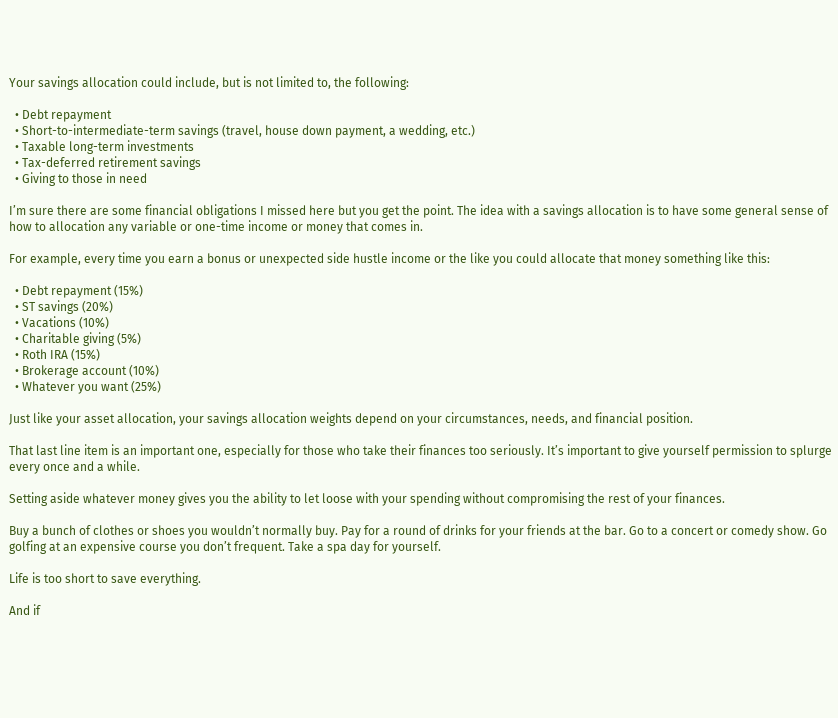Your savings allocation could include, but is not limited to, the following:

  • Debt repayment
  • Short-to-intermediate-term savings (travel, house down payment, a wedding, etc.)
  • Taxable long-term investments
  • Tax-deferred retirement savings
  • Giving to those in need

I’m sure there are some financial obligations I missed here but you get the point. The idea with a savings allocation is to have some general sense of how to allocation any variable or one-time income or money that comes in.

For example, every time you earn a bonus or unexpected side hustle income or the like you could allocate that money something like this:

  • Debt repayment (15%)
  • ST savings (20%)
  • Vacations (10%)
  • Charitable giving (5%)
  • Roth IRA (15%)
  • Brokerage account (10%)
  • Whatever you want (25%)

Just like your asset allocation, your savings allocation weights depend on your circumstances, needs, and financial position.

That last line item is an important one, especially for those who take their finances too seriously. It’s important to give yourself permission to splurge every once and a while.

Setting aside whatever money gives you the ability to let loose with your spending without compromising the rest of your finances.

Buy a bunch of clothes or shoes you wouldn’t normally buy. Pay for a round of drinks for your friends at the bar. Go to a concert or comedy show. Go golfing at an expensive course you don’t frequent. Take a spa day for yourself.

Life is too short to save everything.

And if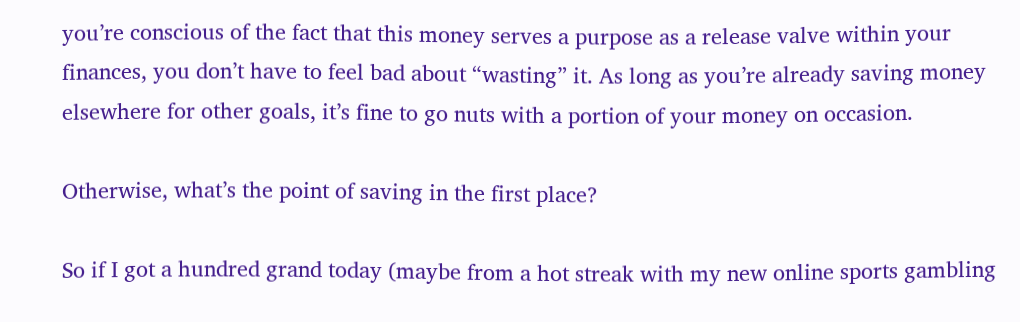you’re conscious of the fact that this money serves a purpose as a release valve within your finances, you don’t have to feel bad about “wasting” it. As long as you’re already saving money elsewhere for other goals, it’s fine to go nuts with a portion of your money on occasion.

Otherwise, what’s the point of saving in the first place?

So if I got a hundred grand today (maybe from a hot streak with my new online sports gambling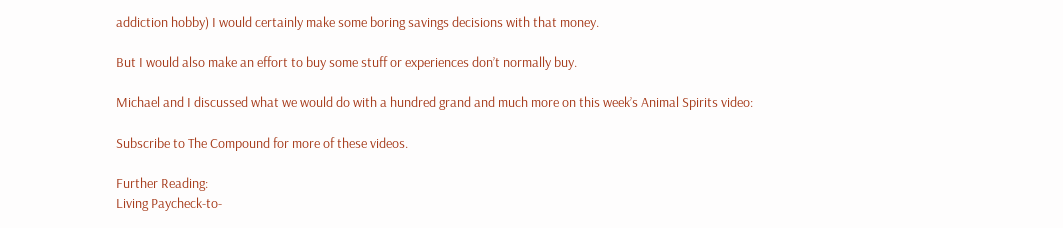addiction hobby) I would certainly make some boring savings decisions with that money.

But I would also make an effort to buy some stuff or experiences don’t normally buy.

Michael and I discussed what we would do with a hundred grand and much more on this week’s Animal Spirits video:

Subscribe to The Compound for more of these videos.

Further Reading:
Living Paycheck-to-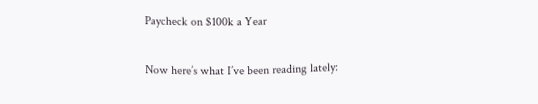Paycheck on $100k a Year

Now here’s what I’ve been reading lately: